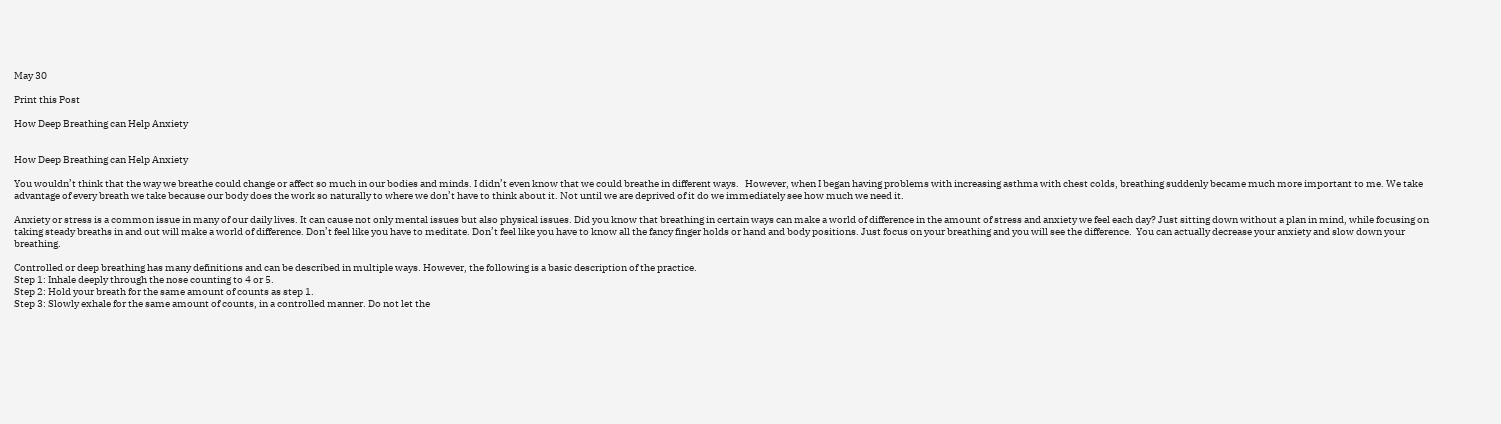May 30

Print this Post

How Deep Breathing can Help Anxiety


How Deep Breathing can Help Anxiety

You wouldn’t think that the way we breathe could change or affect so much in our bodies and minds. I didn’t even know that we could breathe in different ways.   However, when I began having problems with increasing asthma with chest colds, breathing suddenly became much more important to me. We take advantage of every breath we take because our body does the work so naturally to where we don’t have to think about it. Not until we are deprived of it do we immediately see how much we need it.

Anxiety or stress is a common issue in many of our daily lives. It can cause not only mental issues but also physical issues. Did you know that breathing in certain ways can make a world of difference in the amount of stress and anxiety we feel each day? Just sitting down without a plan in mind, while focusing on taking steady breaths in and out will make a world of difference. Don’t feel like you have to meditate. Don’t feel like you have to know all the fancy finger holds or hand and body positions. Just focus on your breathing and you will see the difference.  You can actually decrease your anxiety and slow down your breathing.

Controlled or deep breathing has many definitions and can be described in multiple ways. However, the following is a basic description of the practice.
Step 1: Inhale deeply through the nose counting to 4 or 5.
Step 2: Hold your breath for the same amount of counts as step 1.
Step 3: Slowly exhale for the same amount of counts, in a controlled manner. Do not let the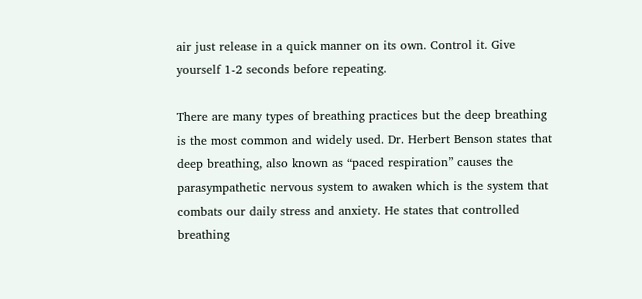air just release in a quick manner on its own. Control it. Give yourself 1-2 seconds before repeating.

There are many types of breathing practices but the deep breathing is the most common and widely used. Dr. Herbert Benson states that deep breathing, also known as “paced respiration” causes the parasympathetic nervous system to awaken which is the system that combats our daily stress and anxiety. He states that controlled breathing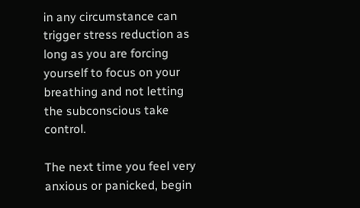in any circumstance can trigger stress reduction as long as you are forcing yourself to focus on your breathing and not letting the subconscious take control.

The next time you feel very anxious or panicked, begin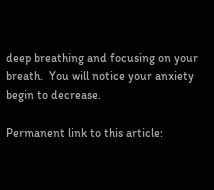deep breathing and focusing on your breath.  You will notice your anxiety begin to decrease.

Permanent link to this article: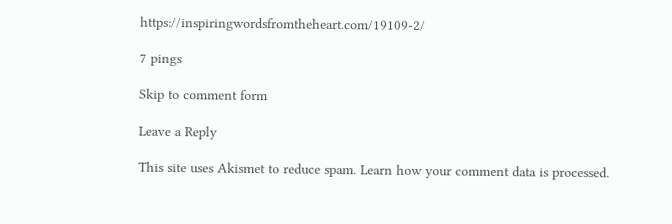https://inspiringwordsfromtheheart.com/19109-2/

7 pings

Skip to comment form

Leave a Reply

This site uses Akismet to reduce spam. Learn how your comment data is processed.